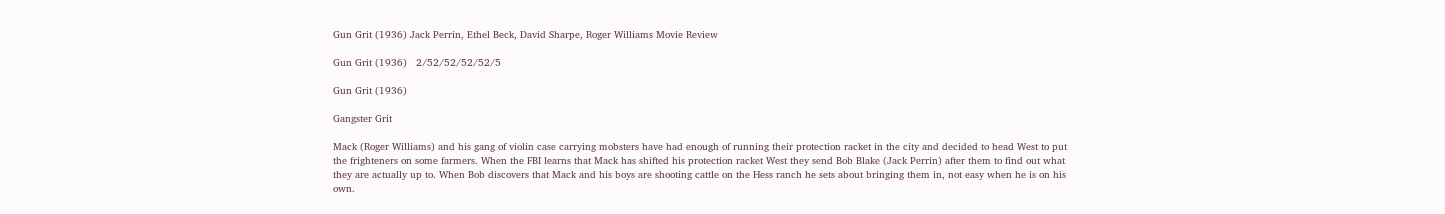Gun Grit (1936) Jack Perrin, Ethel Beck, David Sharpe, Roger Williams Movie Review

Gun Grit (1936)   2/52/52/52/52/5

Gun Grit (1936)

Gangster Grit

Mack (Roger Williams) and his gang of violin case carrying mobsters have had enough of running their protection racket in the city and decided to head West to put the frighteners on some farmers. When the FBI learns that Mack has shifted his protection racket West they send Bob Blake (Jack Perrin) after them to find out what they are actually up to. When Bob discovers that Mack and his boys are shooting cattle on the Hess ranch he sets about bringing them in, not easy when he is on his own.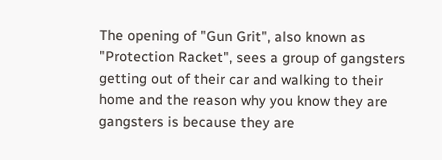The opening of "Gun Grit", also known as "Protection Racket", sees a group of gangsters getting out of their car and walking to their home and the reason why you know they are gangsters is because they are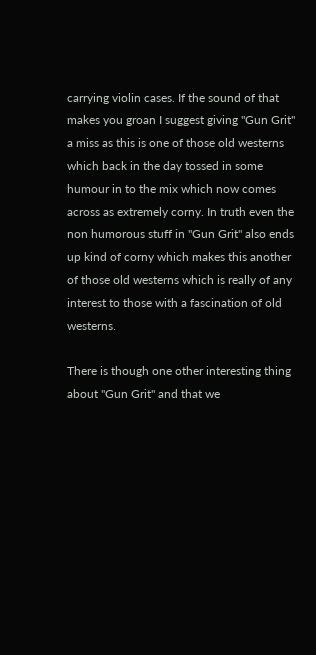carrying violin cases. If the sound of that makes you groan I suggest giving "Gun Grit" a miss as this is one of those old westerns which back in the day tossed in some humour in to the mix which now comes across as extremely corny. In truth even the non humorous stuff in "Gun Grit" also ends up kind of corny which makes this another of those old westerns which is really of any interest to those with a fascination of old westerns.

There is though one other interesting thing about "Gun Grit" and that we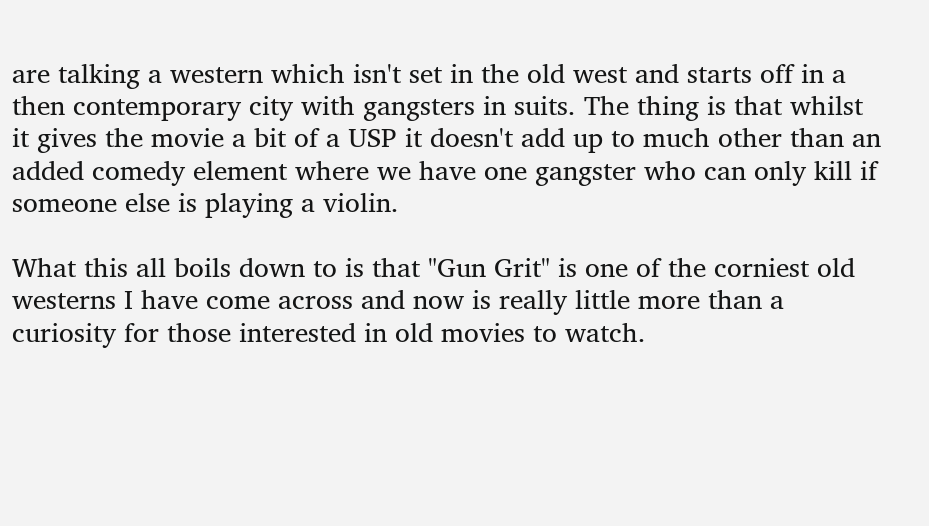are talking a western which isn't set in the old west and starts off in a then contemporary city with gangsters in suits. The thing is that whilst it gives the movie a bit of a USP it doesn't add up to much other than an added comedy element where we have one gangster who can only kill if someone else is playing a violin.

What this all boils down to is that "Gun Grit" is one of the corniest old westerns I have come across and now is really little more than a curiosity for those interested in old movies to watch.